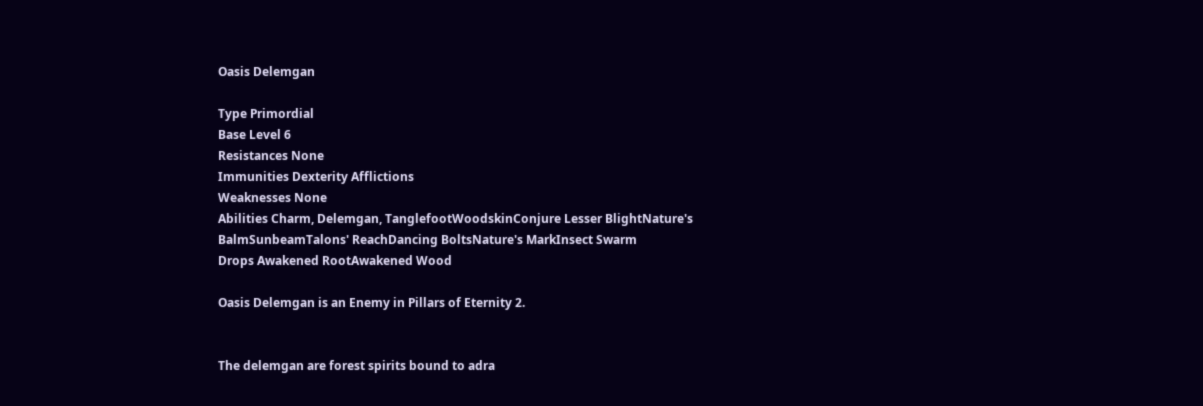Oasis Delemgan

Type Primordial
Base Level 6
Resistances None
Immunities Dexterity Afflictions
Weaknesses None
Abilities Charm, Delemgan, TanglefootWoodskinConjure Lesser BlightNature's BalmSunbeamTalons' ReachDancing BoltsNature's MarkInsect Swarm
Drops Awakened RootAwakened Wood

Oasis Delemgan is an Enemy in Pillars of Eternity 2.


The delemgan are forest spirits bound to adra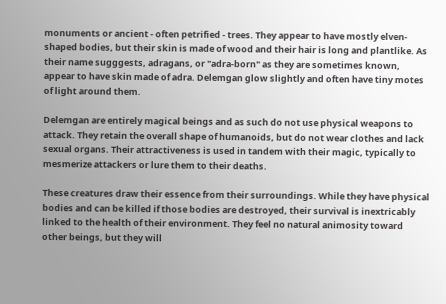monuments or ancient - often petrified - trees. They appear to have mostly elven-shaped bodies, but their skin is made of wood and their hair is long and plantlike. As their name sugggests, adragans, or "adra-born" as they are sometimes known, appear to have skin made of adra. Delemgan glow slightly and often have tiny motes of light around them.

Delemgan are entirely magical beings and as such do not use physical weapons to attack. They retain the overall shape of humanoids, but do not wear clothes and lack sexual organs. Their attractiveness is used in tandem with their magic, typically to mesmerize attackers or lure them to their deaths.

These creatures draw their essence from their surroundings. While they have physical bodies and can be killed if those bodies are destroyed, their survival is inextricably linked to the health of their environment. They feel no natural animosity toward other beings, but they will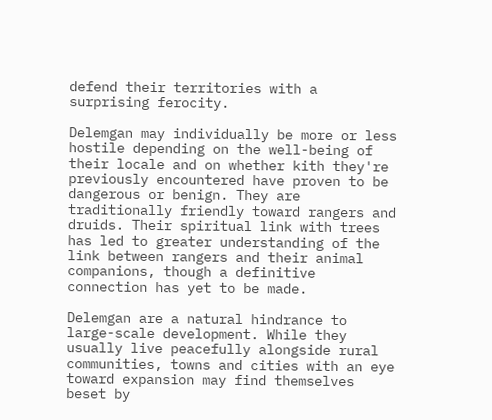defend their territories with a surprising ferocity.

Delemgan may individually be more or less hostile depending on the well-being of their locale and on whether kith they're previously encountered have proven to be dangerous or benign. They are traditionally friendly toward rangers and druids. Their spiritual link with trees has led to greater understanding of the link between rangers and their animal companions, though a definitive connection has yet to be made.

Delemgan are a natural hindrance to large-scale development. While they usually live peacefully alongside rural communities, towns and cities with an eye toward expansion may find themselves beset by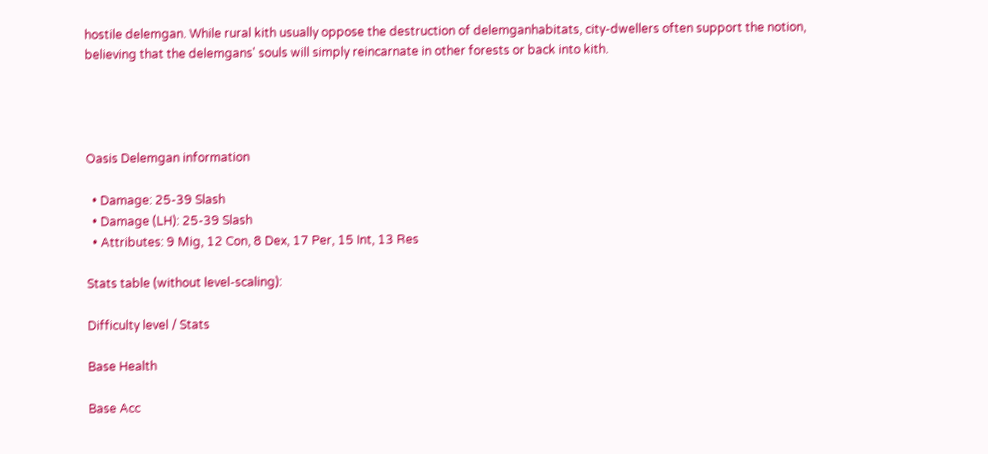hostile delemgan. While rural kith usually oppose the destruction of delemganhabitats, city-dwellers often support the notion, believing that the delemgans' souls will simply reincarnate in other forests or back into kith.




Oasis Delemgan information

  • Damage: 25-39 Slash
  • Damage (LH): 25-39 Slash
  • Attributes: 9 Mig, 12 Con, 8 Dex, 17 Per, 15 Int, 13 Res

Stats table (without level-scaling):

Difficulty level / Stats

Base Health

Base Acc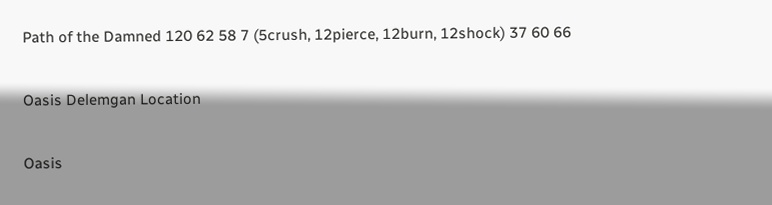Path of the Damned 120 62 58 7 (5crush, 12pierce, 12burn, 12shock) 37 60 66


Oasis Delemgan Location


Oasis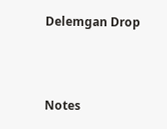Delemgan Drop



Notes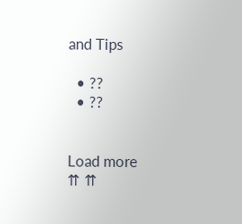and Tips

  • ??
  • ??


Load more
⇈ ⇈